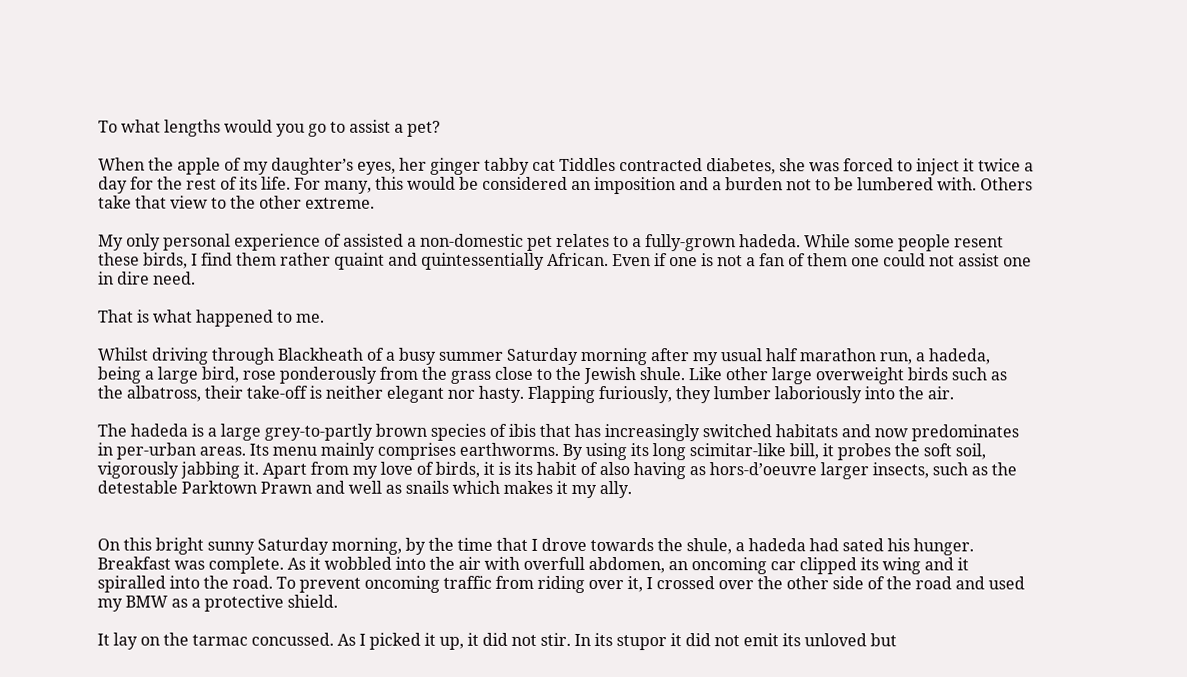To what lengths would you go to assist a pet?

When the apple of my daughter’s eyes, her ginger tabby cat Tiddles contracted diabetes, she was forced to inject it twice a day for the rest of its life. For many, this would be considered an imposition and a burden not to be lumbered with. Others take that view to the other extreme.

My only personal experience of assisted a non-domestic pet relates to a fully-grown hadeda. While some people resent these birds, I find them rather quaint and quintessentially African. Even if one is not a fan of them one could not assist one in dire need.

That is what happened to me.

Whilst driving through Blackheath of a busy summer Saturday morning after my usual half marathon run, a hadeda, being a large bird, rose ponderously from the grass close to the Jewish shule. Like other large overweight birds such as the albatross, their take-off is neither elegant nor hasty. Flapping furiously, they lumber laboriously into the air.

The hadeda is a large grey-to-partly brown species of ibis that has increasingly switched habitats and now predominates in per-urban areas. Its menu mainly comprises earthworms. By using its long scimitar-like bill, it probes the soft soil, vigorously jabbing it. Apart from my love of birds, it is its habit of also having as hors-d’oeuvre larger insects, such as the detestable Parktown Prawn and well as snails which makes it my ally.


On this bright sunny Saturday morning, by the time that I drove towards the shule, a hadeda had sated his hunger. Breakfast was complete. As it wobbled into the air with overfull abdomen, an oncoming car clipped its wing and it spiralled into the road. To prevent oncoming traffic from riding over it, I crossed over the other side of the road and used my BMW as a protective shield.

It lay on the tarmac concussed. As I picked it up, it did not stir. In its stupor it did not emit its unloved but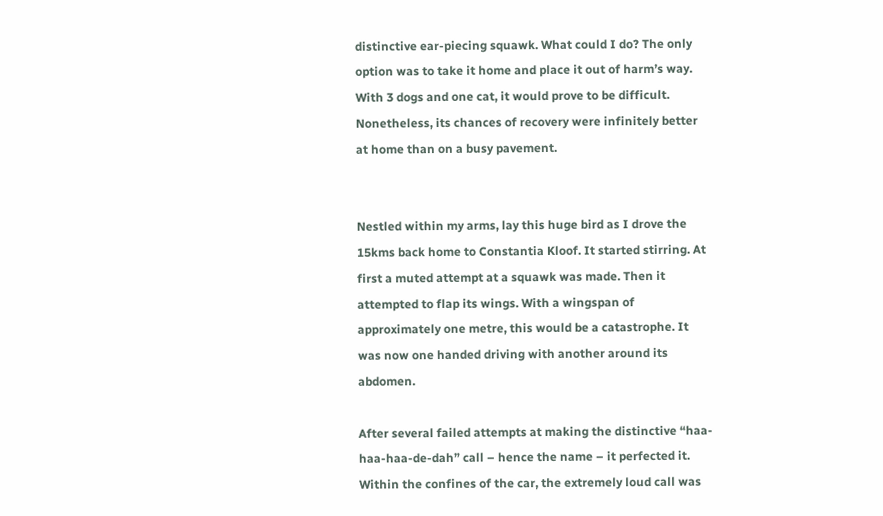distinctive ear-piecing squawk. What could I do? The only option was to take it home and place it out of harm’s way. With 3 dogs and one cat, it would prove to be difficult. Nonetheless, its chances of recovery were infinitely better at home than on a busy pavement.


Nestled within my arms, lay this huge bird as I drove the 15kms back home to Constantia Kloof. It started stirring. At first a muted attempt at a squawk was made. Then it attempted to flap its wings. With a wingspan of approximately one metre, this would be a catastrophe. It was now one handed driving with another around its abdomen.

After several failed attempts at making the distinctive “haa-haa-haa-de-dah” call – hence the name – it perfected it. Within the confines of the car, the extremely loud call was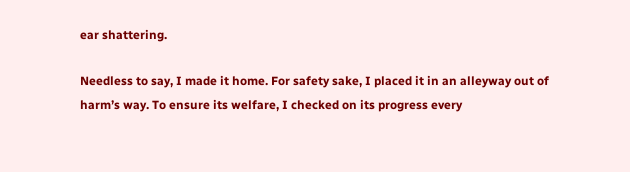ear shattering.

Needless to say, I made it home. For safety sake, I placed it in an alleyway out of harm’s way. To ensure its welfare, I checked on its progress every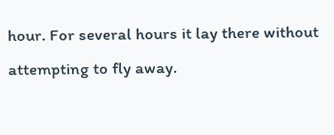hour. For several hours it lay there without attempting to fly away.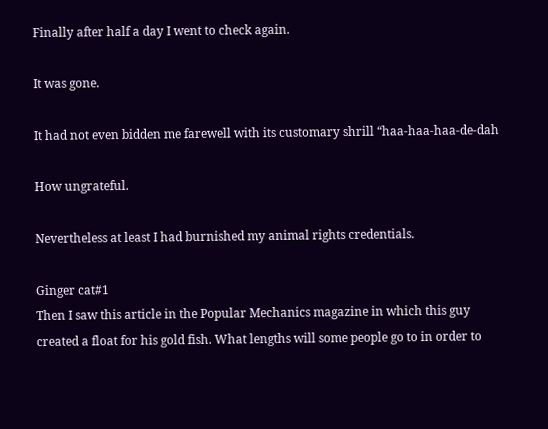Finally after half a day I went to check again.

It was gone.

It had not even bidden me farewell with its customary shrill “haa-haa-haa-de-dah

How ungrateful.

Nevertheless at least I had burnished my animal rights credentials.

Ginger cat#1
Then I saw this article in the Popular Mechanics magazine in which this guy created a float for his gold fish. What lengths will some people go to in order to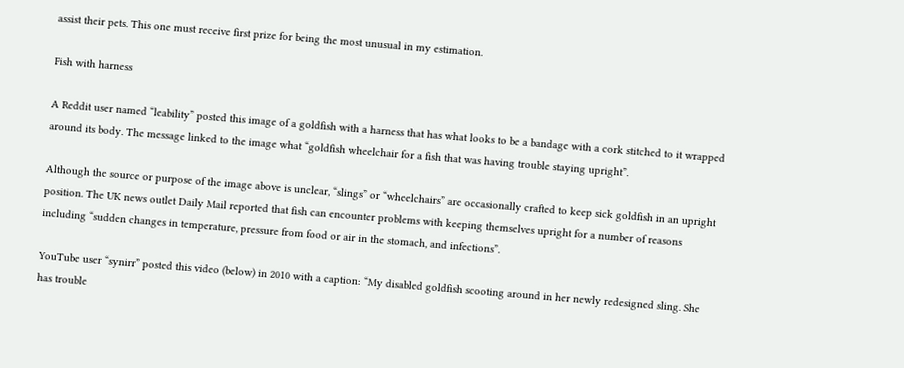assist their pets. This one must receive first prize for being the most unusual in my estimation.

Fish with harness

A Reddit user named “leability” posted this image of a goldfish with a harness that has what looks to be a bandage with a cork stitched to it wrapped around its body. The message linked to the image what “goldfish wheelchair for a fish that was having trouble staying upright”.

Although the source or purpose of the image above is unclear, “slings” or “wheelchairs” are occasionally crafted to keep sick goldfish in an upright position. The UK news outlet Daily Mail reported that fish can encounter problems with keeping themselves upright for a number of reasons including “sudden changes in temperature, pressure from food or air in the stomach, and infections”.

YouTube user “synirr” posted this video (below) in 2010 with a caption: “My disabled goldfish scooting around in her newly redesigned sling. She has trouble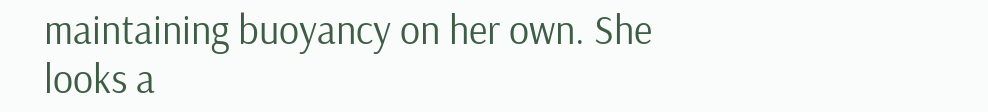maintaining buoyancy on her own. She looks a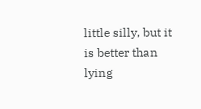little silly, but it is better than lying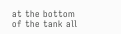at the bottom of the tank all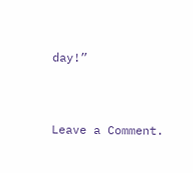day!”


Leave a Comment.